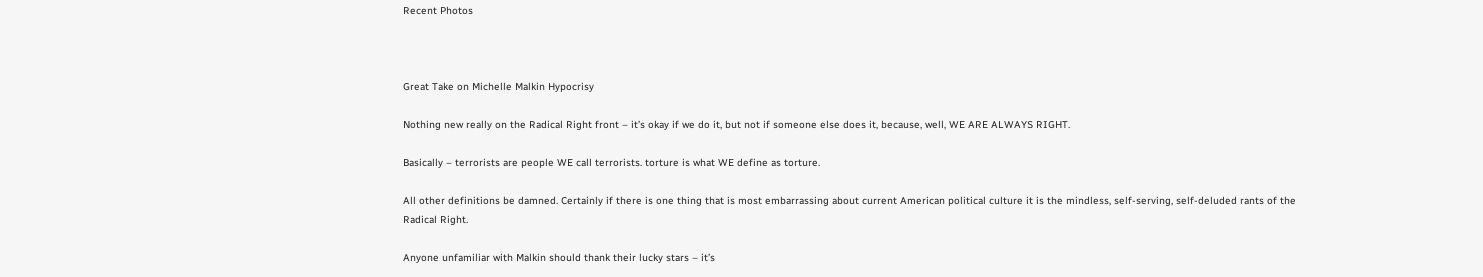Recent Photos



Great Take on Michelle Malkin Hypocrisy

Nothing new really on the Radical Right front – it’s okay if we do it, but not if someone else does it, because, well, WE ARE ALWAYS RIGHT.

Basically – terrorists are people WE call terrorists. torture is what WE define as torture.

All other definitions be damned. Certainly if there is one thing that is most embarrassing about current American political culture it is the mindless, self-serving, self-deluded rants of the Radical Right.

Anyone unfamiliar with Malkin should thank their lucky stars – it’s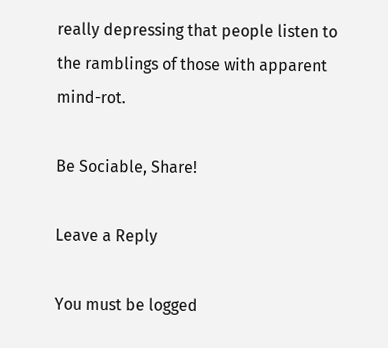really depressing that people listen to the ramblings of those with apparent mind-rot.

Be Sociable, Share!

Leave a Reply

You must be logged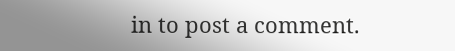in to post a comment.